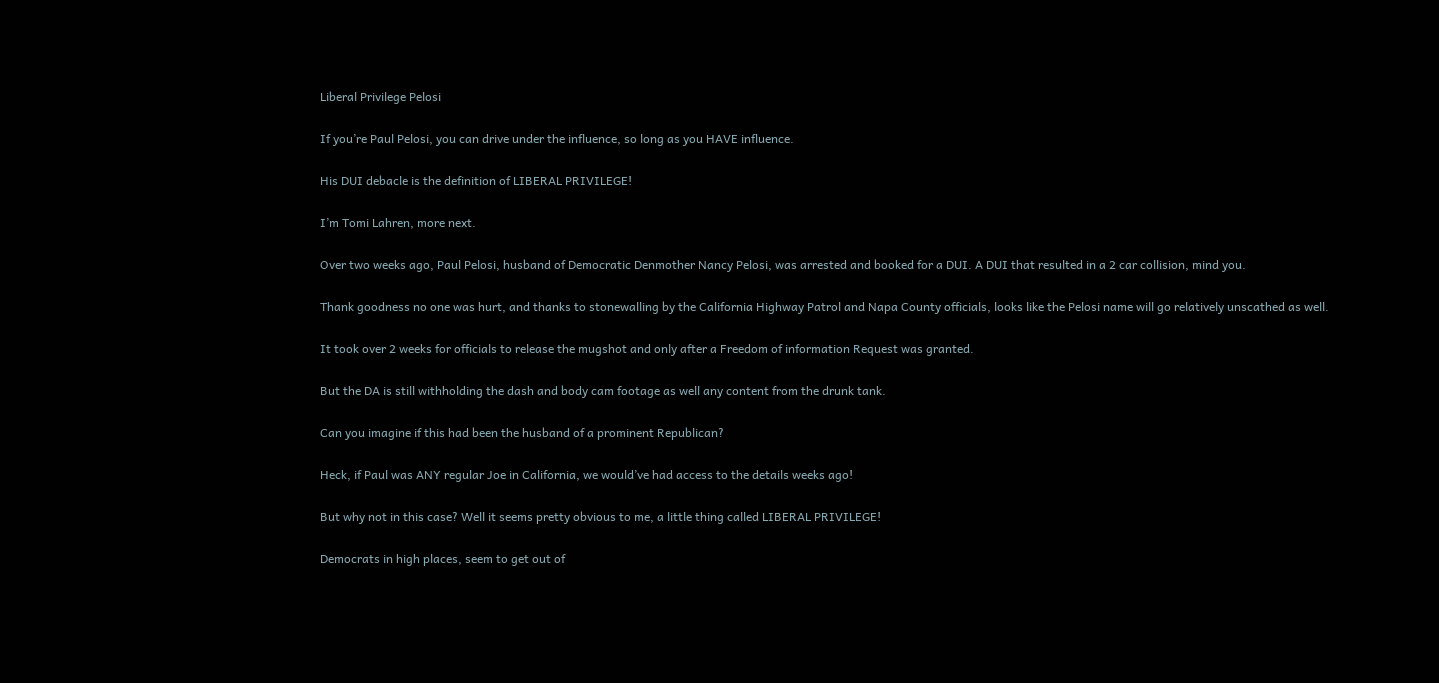Liberal Privilege Pelosi

If you’re Paul Pelosi, you can drive under the influence, so long as you HAVE influence.

His DUI debacle is the definition of LIBERAL PRIVILEGE!

I’m Tomi Lahren, more next.

Over two weeks ago, Paul Pelosi, husband of Democratic Denmother Nancy Pelosi, was arrested and booked for a DUI. A DUI that resulted in a 2 car collision, mind you.

Thank goodness no one was hurt, and thanks to stonewalling by the California Highway Patrol and Napa County officials, looks like the Pelosi name will go relatively unscathed as well.

It took over 2 weeks for officials to release the mugshot and only after a Freedom of information Request was granted.

But the DA is still withholding the dash and body cam footage as well any content from the drunk tank.

Can you imagine if this had been the husband of a prominent Republican?

Heck, if Paul was ANY regular Joe in California, we would’ve had access to the details weeks ago!

But why not in this case? Well it seems pretty obvious to me, a little thing called LIBERAL PRIVILEGE!

Democrats in high places, seem to get out of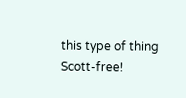this type of thing Scott-free!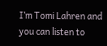I’m Tomi Lahren and you can listen to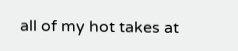all of my hot takes at